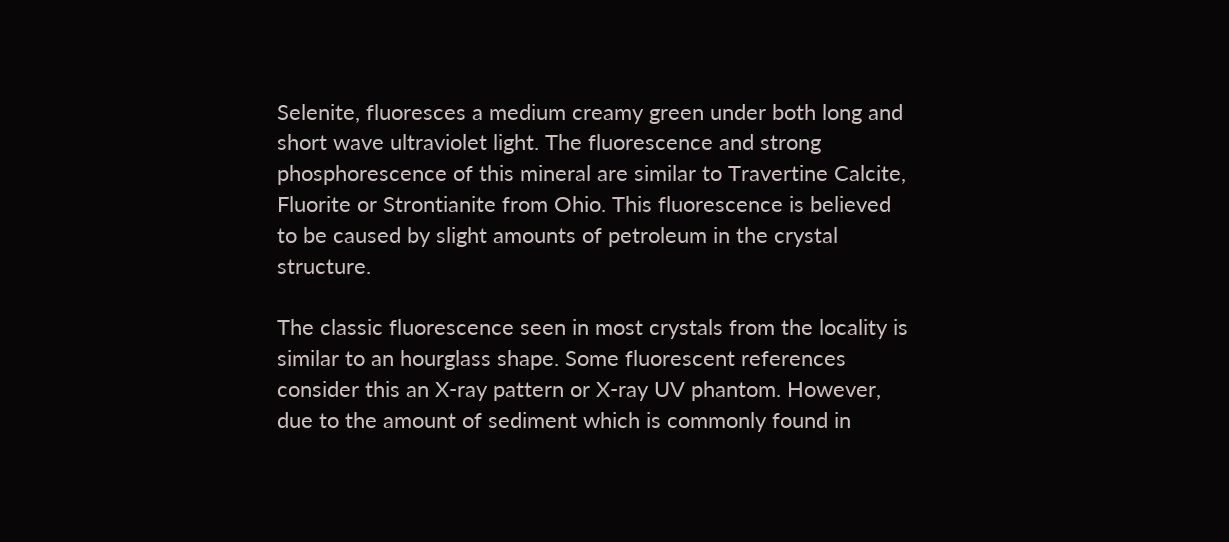Selenite, fluoresces a medium creamy green under both long and short wave ultraviolet light. The fluorescence and strong phosphorescence of this mineral are similar to Travertine Calcite, Fluorite or Strontianite from Ohio. This fluorescence is believed to be caused by slight amounts of petroleum in the crystal structure.

The classic fluorescence seen in most crystals from the locality is similar to an hourglass shape. Some fluorescent references consider this an X-ray pattern or X-ray UV phantom. However, due to the amount of sediment which is commonly found in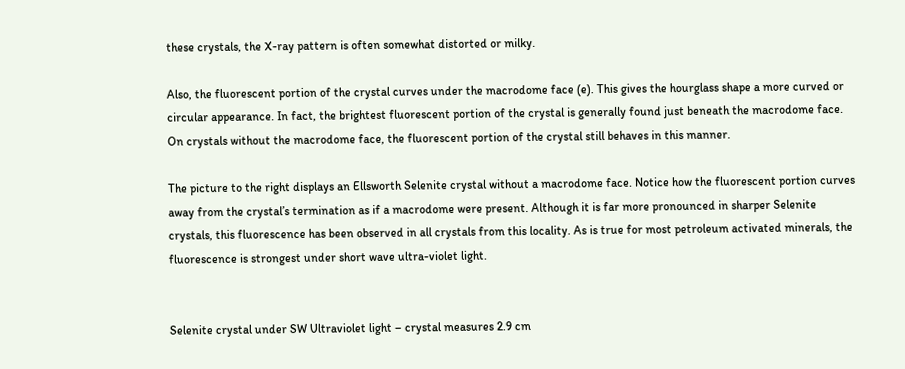these crystals, the X-ray pattern is often somewhat distorted or milky.

Also, the fluorescent portion of the crystal curves under the macrodome face (e). This gives the hourglass shape a more curved or circular appearance. In fact, the brightest fluorescent portion of the crystal is generally found just beneath the macrodome face. On crystals without the macrodome face, the fluorescent portion of the crystal still behaves in this manner.

The picture to the right displays an Ellsworth Selenite crystal without a macrodome face. Notice how the fluorescent portion curves away from the crystal’s termination as if a macrodome were present. Although it is far more pronounced in sharper Selenite crystals, this fluorescence has been observed in all crystals from this locality. As is true for most petroleum activated minerals, the fluorescence is strongest under short wave ultra-violet light.


Selenite crystal under SW Ultraviolet light – crystal measures 2.9 cm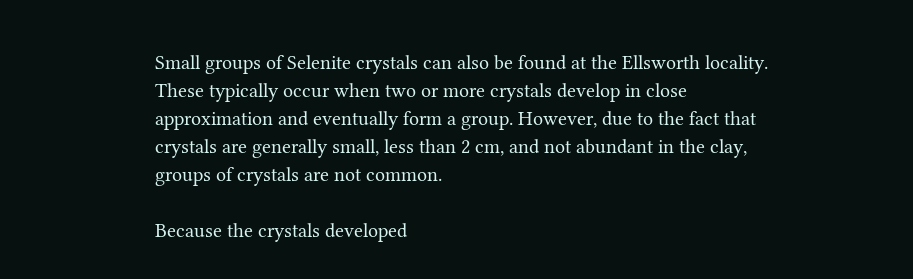Small groups of Selenite crystals can also be found at the Ellsworth locality.  These typically occur when two or more crystals develop in close approximation and eventually form a group. However, due to the fact that crystals are generally small, less than 2 cm, and not abundant in the clay, groups of crystals are not common.

Because the crystals developed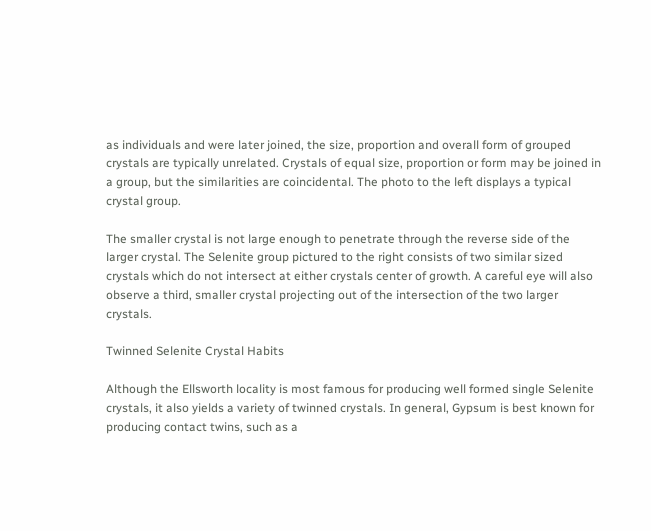as individuals and were later joined, the size, proportion and overall form of grouped crystals are typically unrelated. Crystals of equal size, proportion or form may be joined in a group, but the similarities are coincidental. The photo to the left displays a typical crystal group.

The smaller crystal is not large enough to penetrate through the reverse side of the larger crystal. The Selenite group pictured to the right consists of two similar sized crystals which do not intersect at either crystals center of growth. A careful eye will also observe a third, smaller crystal projecting out of the intersection of the two larger crystals.

Twinned Selenite Crystal Habits

Although the Ellsworth locality is most famous for producing well formed single Selenite crystals, it also yields a variety of twinned crystals. In general, Gypsum is best known for producing contact twins, such as a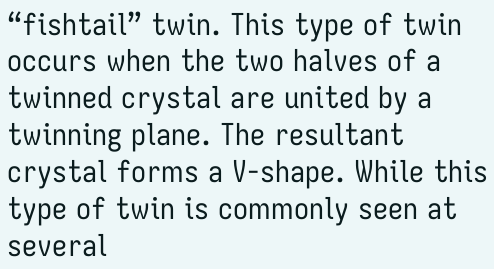“fishtail” twin. This type of twin occurs when the two halves of a twinned crystal are united by a twinning plane. The resultant crystal forms a V-shape. While this type of twin is commonly seen at several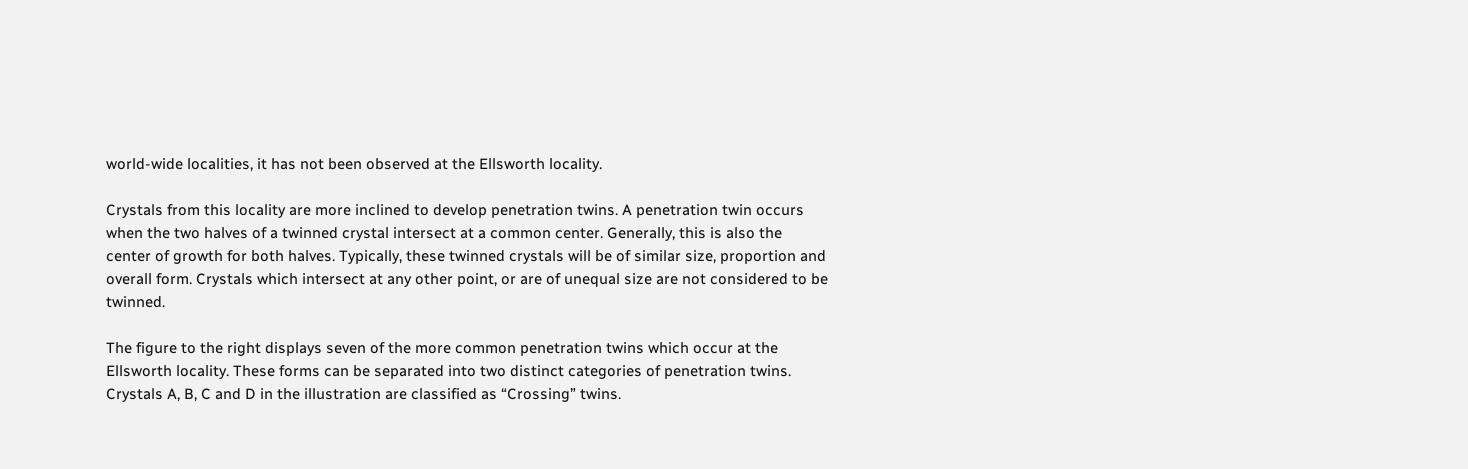world-wide localities, it has not been observed at the Ellsworth locality.

Crystals from this locality are more inclined to develop penetration twins. A penetration twin occurs when the two halves of a twinned crystal intersect at a common center. Generally, this is also the center of growth for both halves. Typically, these twinned crystals will be of similar size, proportion and overall form. Crystals which intersect at any other point, or are of unequal size are not considered to be twinned.

The figure to the right displays seven of the more common penetration twins which occur at the Ellsworth locality. These forms can be separated into two distinct categories of penetration twins. Crystals A, B, C and D in the illustration are classified as “Crossing” twins.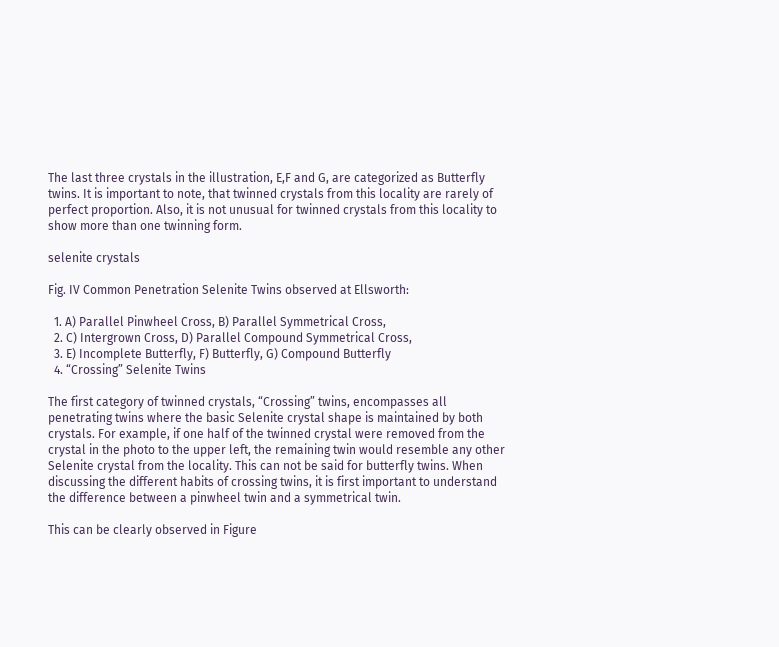The last three crystals in the illustration, E,F and G, are categorized as Butterfly twins. It is important to note, that twinned crystals from this locality are rarely of perfect proportion. Also, it is not unusual for twinned crystals from this locality to show more than one twinning form.

selenite crystals

Fig. IV Common Penetration Selenite Twins observed at Ellsworth:

  1. A) Parallel Pinwheel Cross, B) Parallel Symmetrical Cross,
  2. C) Intergrown Cross, D) Parallel Compound Symmetrical Cross,
  3. E) Incomplete Butterfly, F) Butterfly, G) Compound Butterfly
  4. “Crossing” Selenite Twins

The first category of twinned crystals, “Crossing” twins, encompasses all penetrating twins where the basic Selenite crystal shape is maintained by both crystals. For example, if one half of the twinned crystal were removed from the crystal in the photo to the upper left, the remaining twin would resemble any other Selenite crystal from the locality. This can not be said for butterfly twins. When discussing the different habits of crossing twins, it is first important to understand the difference between a pinwheel twin and a symmetrical twin.

This can be clearly observed in Figure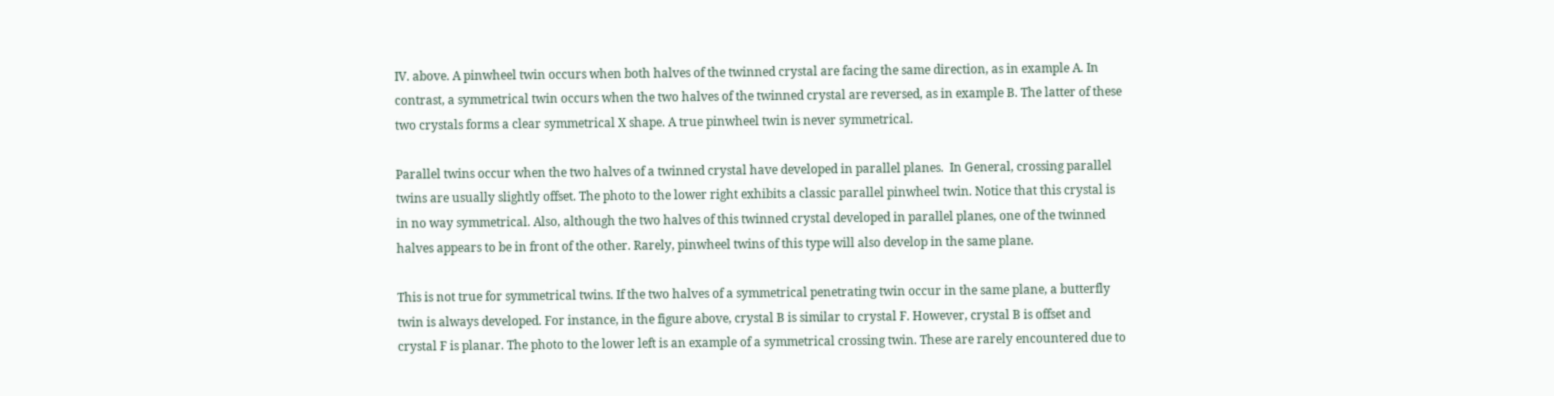IV. above. A pinwheel twin occurs when both halves of the twinned crystal are facing the same direction, as in example A. In contrast, a symmetrical twin occurs when the two halves of the twinned crystal are reversed, as in example B. The latter of these two crystals forms a clear symmetrical X shape. A true pinwheel twin is never symmetrical.

Parallel twins occur when the two halves of a twinned crystal have developed in parallel planes.  In General, crossing parallel twins are usually slightly offset. The photo to the lower right exhibits a classic parallel pinwheel twin. Notice that this crystal is in no way symmetrical. Also, although the two halves of this twinned crystal developed in parallel planes, one of the twinned halves appears to be in front of the other. Rarely, pinwheel twins of this type will also develop in the same plane.

This is not true for symmetrical twins. If the two halves of a symmetrical penetrating twin occur in the same plane, a butterfly twin is always developed. For instance, in the figure above, crystal B is similar to crystal F. However, crystal B is offset and crystal F is planar. The photo to the lower left is an example of a symmetrical crossing twin. These are rarely encountered due to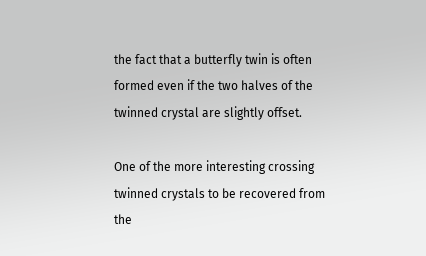the fact that a butterfly twin is often formed even if the two halves of the twinned crystal are slightly offset.

One of the more interesting crossing twinned crystals to be recovered from the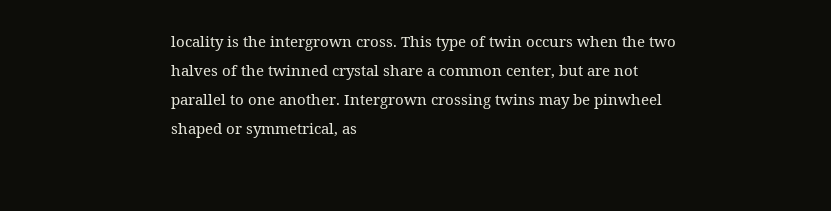locality is the intergrown cross. This type of twin occurs when the two halves of the twinned crystal share a common center, but are not parallel to one another. Intergrown crossing twins may be pinwheel shaped or symmetrical, as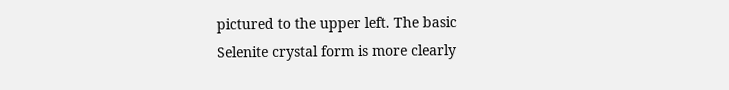pictured to the upper left. The basic Selenite crystal form is more clearly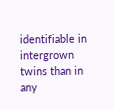identifiable in intergrown twins than in any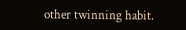other twinning habit.